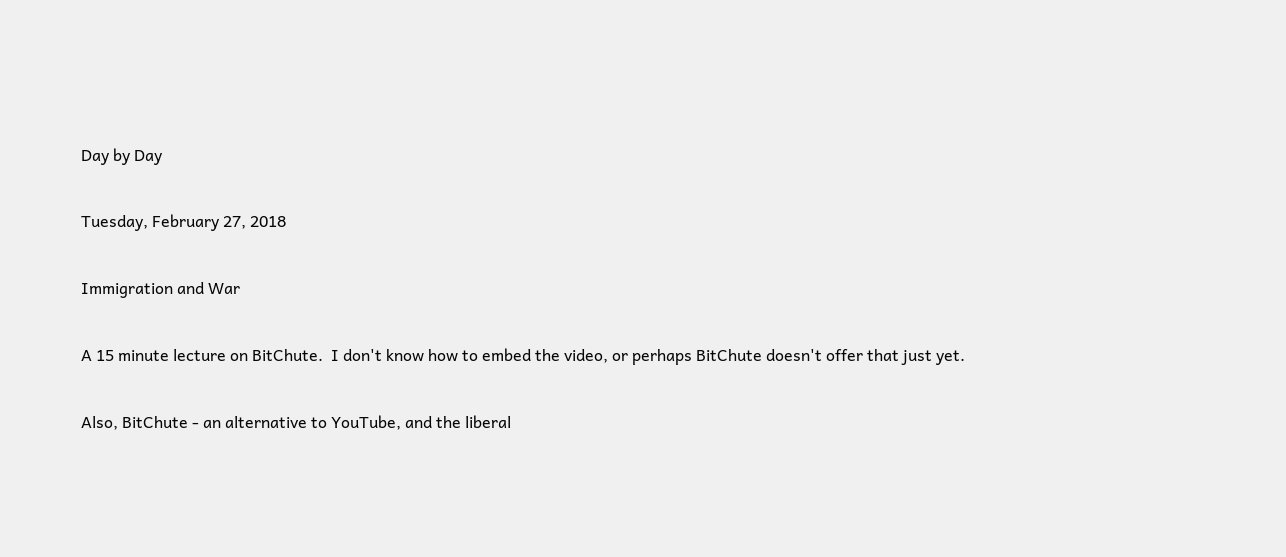Day by Day

Tuesday, February 27, 2018

Immigration and War

A 15 minute lecture on BitChute.  I don't know how to embed the video, or perhaps BitChute doesn't offer that just yet.

Also, BitChute - an alternative to YouTube, and the liberal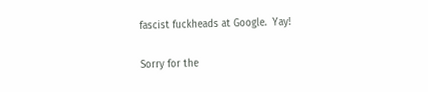fascist fuckheads at Google.  Yay!

Sorry for the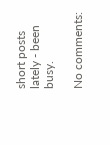short posts lately - been busy.

No comments: